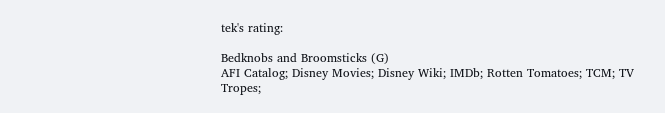tek's rating:

Bedknobs and Broomsticks (G)
AFI Catalog; Disney Movies; Disney Wiki; IMDb; Rotten Tomatoes; TCM; TV Tropes;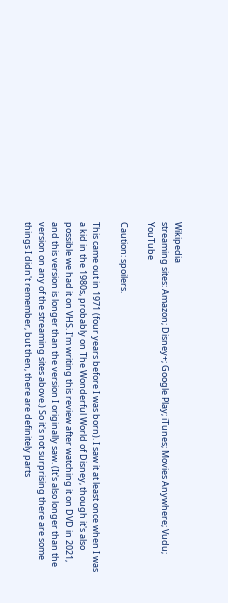Wikipedia
streaming sites: Amazon; Disney+; Google Play; iTunes; Movies Anywhere; Vudu; YouTube

Caution: spoilers.

This came out in 1971 (four years before I was born). I saw it at least once when I was a kid in the 1980s, probably on The Wonderful World of Disney, though it's also possible we had it on VHS. I'm writing this review after watching it on DVD in 2021, and this version is longer than the version I originally saw. (It's also longer than the version on any of the streaming sites above.) So it's not surprising there are some things I didn't remember, but then, there are definitely parts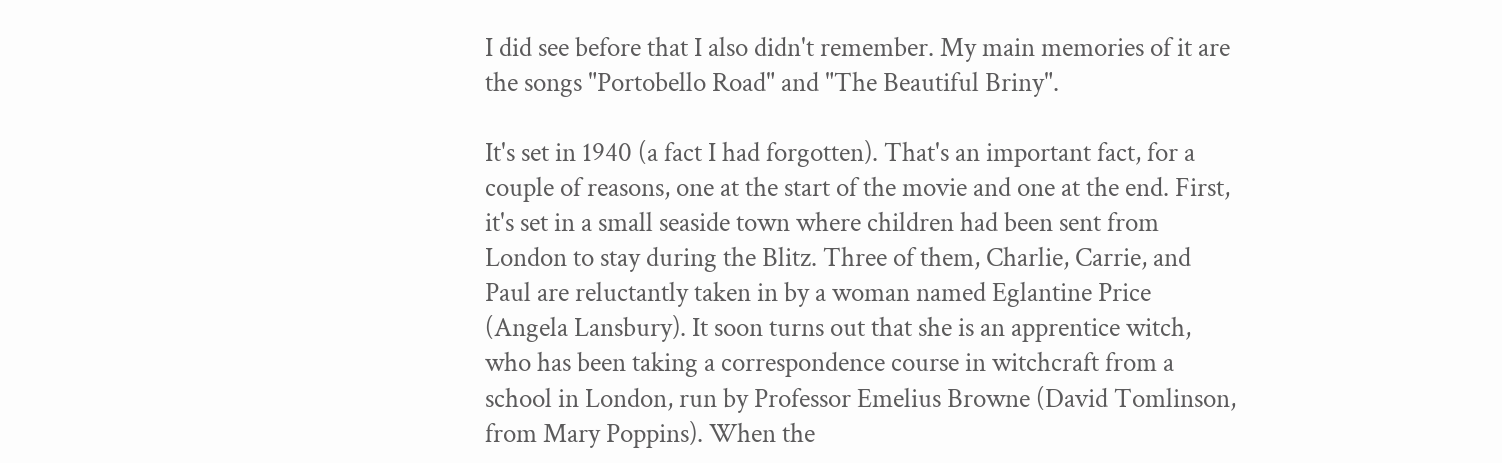I did see before that I also didn't remember. My main memories of it are the songs "Portobello Road" and "The Beautiful Briny".

It's set in 1940 (a fact I had forgotten). That's an important fact, for a couple of reasons, one at the start of the movie and one at the end. First, it's set in a small seaside town where children had been sent from London to stay during the Blitz. Three of them, Charlie, Carrie, and Paul are reluctantly taken in by a woman named Eglantine Price (Angela Lansbury). It soon turns out that she is an apprentice witch, who has been taking a correspondence course in witchcraft from a school in London, run by Professor Emelius Browne (David Tomlinson, from Mary Poppins). When the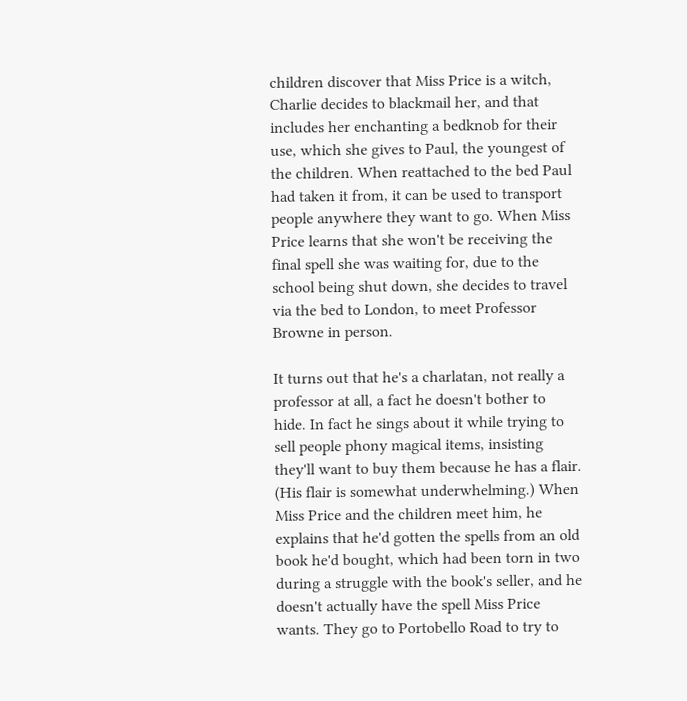children discover that Miss Price is a witch, Charlie decides to blackmail her, and that includes her enchanting a bedknob for their use, which she gives to Paul, the youngest of the children. When reattached to the bed Paul had taken it from, it can be used to transport people anywhere they want to go. When Miss Price learns that she won't be receiving the final spell she was waiting for, due to the school being shut down, she decides to travel via the bed to London, to meet Professor Browne in person.

It turns out that he's a charlatan, not really a professor at all, a fact he doesn't bother to hide. In fact he sings about it while trying to sell people phony magical items, insisting they'll want to buy them because he has a flair. (His flair is somewhat underwhelming.) When Miss Price and the children meet him, he explains that he'd gotten the spells from an old book he'd bought, which had been torn in two during a struggle with the book's seller, and he doesn't actually have the spell Miss Price wants. They go to Portobello Road to try to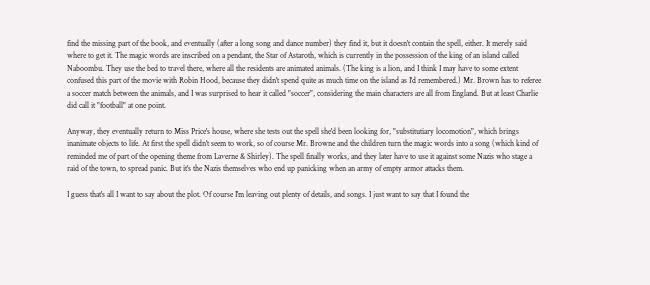find the missing part of the book, and eventually (after a long song and dance number) they find it, but it doesn't contain the spell, either. It merely said where to get it. The magic words are inscribed on a pendant, the Star of Astaroth, which is currently in the possession of the king of an island called Naboombu. They use the bed to travel there, where all the residents are animated animals. (The king is a lion, and I think I may have to some extent confused this part of the movie with Robin Hood, because they didn't spend quite as much time on the island as I'd remembered.) Mr. Brown has to referee a soccer match between the animals, and I was surprised to hear it called "soccer", considering the main characters are all from England. But at least Charlie did call it "football" at one point.

Anyway, they eventually return to Miss Price's house, where she tests out the spell she'd been looking for, "substitutiary locomotion", which brings inanimate objects to life. At first the spell didn't seem to work, so of course Mr. Browne and the children turn the magic words into a song (which kind of reminded me of part of the opening theme from Laverne & Shirley). The spell finally works, and they later have to use it against some Nazis who stage a raid of the town, to spread panic. But it's the Nazis themselves who end up panicking when an army of empty armor attacks them.

I guess that's all I want to say about the plot. Of course I'm leaving out plenty of details, and songs. I just want to say that I found the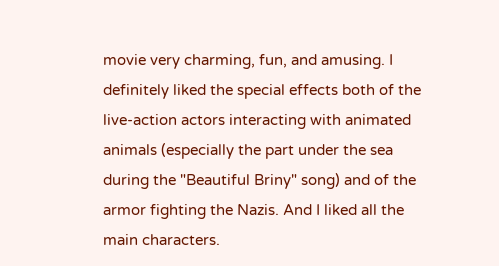movie very charming, fun, and amusing. I definitely liked the special effects both of the live-action actors interacting with animated animals (especially the part under the sea during the "Beautiful Briny" song) and of the armor fighting the Nazis. And I liked all the main characters.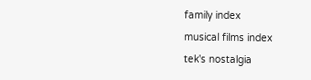family index
musical films index
tek's nostalgia